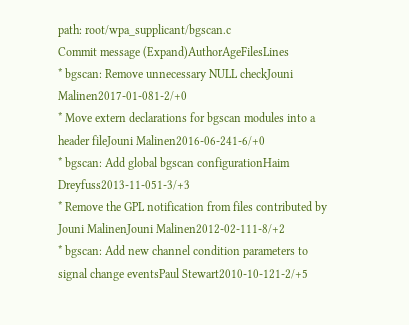path: root/wpa_supplicant/bgscan.c
Commit message (Expand)AuthorAgeFilesLines
* bgscan: Remove unnecessary NULL checkJouni Malinen2017-01-081-2/+0
* Move extern declarations for bgscan modules into a header fileJouni Malinen2016-06-241-6/+0
* bgscan: Add global bgscan configurationHaim Dreyfuss2013-11-051-3/+3
* Remove the GPL notification from files contributed by Jouni MalinenJouni Malinen2012-02-111-8/+2
* bgscan: Add new channel condition parameters to signal change eventsPaul Stewart2010-10-121-2/+5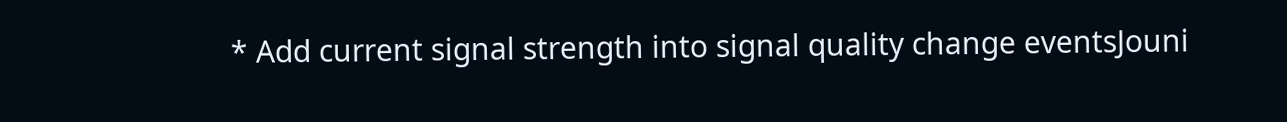* Add current signal strength into signal quality change eventsJouni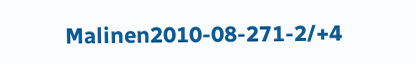Malinen2010-08-271-2/+4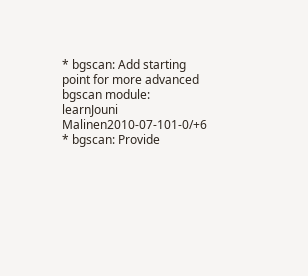* bgscan: Add starting point for more advanced bgscan module: learnJouni Malinen2010-07-101-0/+6
* bgscan: Provide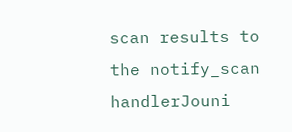scan results to the notify_scan handlerJouni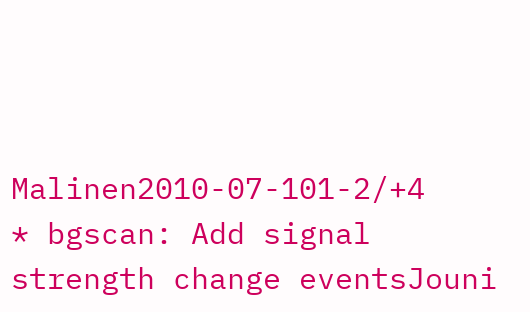Malinen2010-07-101-2/+4
* bgscan: Add signal strength change eventsJouni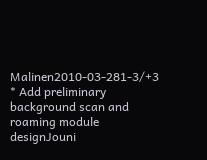Malinen2010-03-281-3/+3
* Add preliminary background scan and roaming module designJouni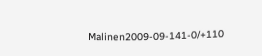Malinen2009-09-141-0/+110